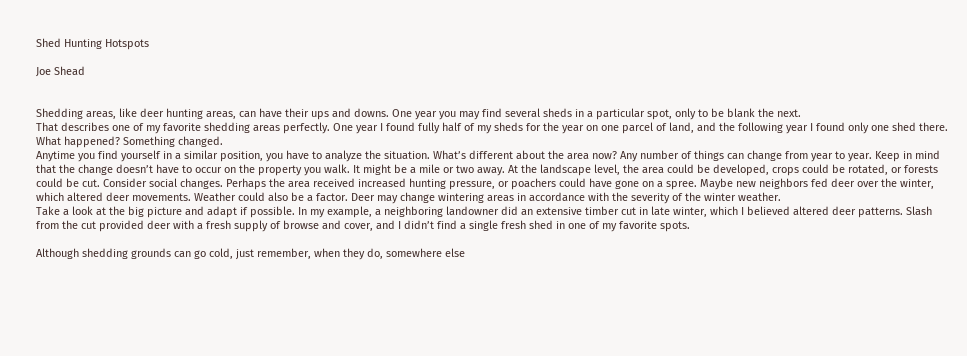Shed Hunting Hotspots

Joe Shead


Shedding areas, like deer hunting areas, can have their ups and downs. One year you may find several sheds in a particular spot, only to be blank the next.
That describes one of my favorite shedding areas perfectly. One year I found fully half of my sheds for the year on one parcel of land, and the following year I found only one shed there. What happened? Something changed.
Anytime you find yourself in a similar position, you have to analyze the situation. What’s different about the area now? Any number of things can change from year to year. Keep in mind that the change doesn’t have to occur on the property you walk. It might be a mile or two away. At the landscape level, the area could be developed, crops could be rotated, or forests could be cut. Consider social changes. Perhaps the area received increased hunting pressure, or poachers could have gone on a spree. Maybe new neighbors fed deer over the winter, which altered deer movements. Weather could also be a factor. Deer may change wintering areas in accordance with the severity of the winter weather.
Take a look at the big picture and adapt if possible. In my example, a neighboring landowner did an extensive timber cut in late winter, which I believed altered deer patterns. Slash from the cut provided deer with a fresh supply of browse and cover, and I didn’t find a single fresh shed in one of my favorite spots.

Although shedding grounds can go cold, just remember, when they do, somewhere else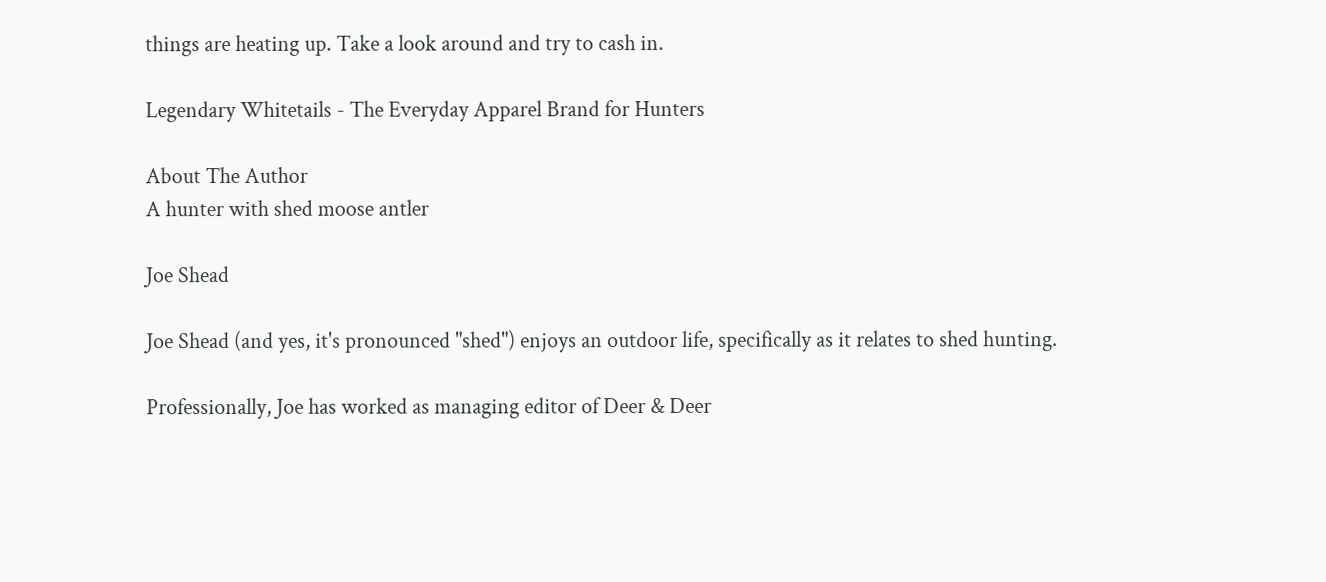things are heating up. Take a look around and try to cash in.

Legendary Whitetails - The Everyday Apparel Brand for Hunters

About The Author
A hunter with shed moose antler

Joe Shead

Joe Shead (and yes, it's pronounced "shed") enjoys an outdoor life, specifically as it relates to shed hunting.

Professionally, Joe has worked as managing editor of Deer & Deer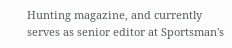Hunting magazine, and currently serves as senior editor at Sportsman's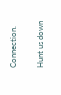Connection.

Hunt us down